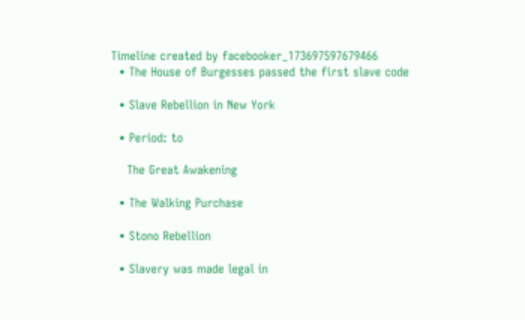Timeline created by facebooker_173697597679466
  • The House of Burgesses passed the first slave code

  • Slave Rebellion in New York

  • Period: to

    The Great Awakening

  • The Walking Purchase

  • Stono Rebellion

  • Slavery was made legal in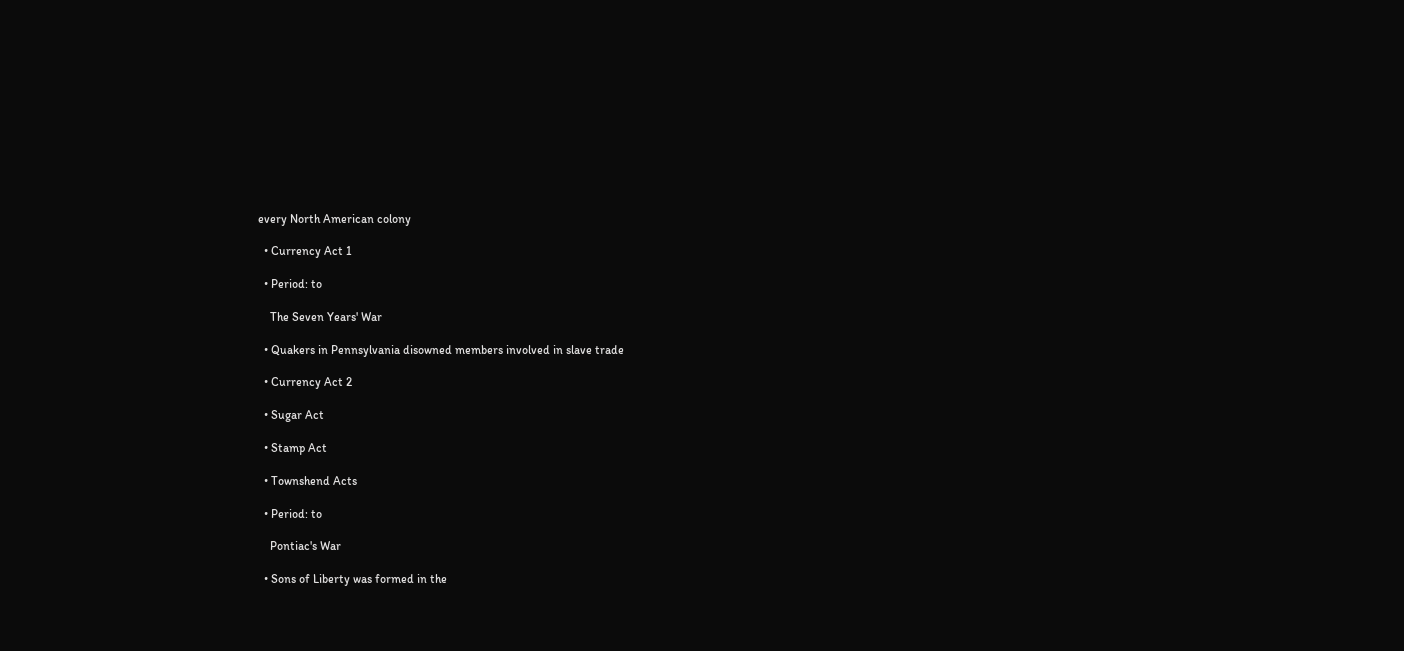every North American colony

  • Currency Act 1

  • Period: to

    The Seven Years' War

  • Quakers in Pennsylvania disowned members involved in slave trade

  • Currency Act 2

  • Sugar Act

  • Stamp Act

  • Townshend Acts

  • Period: to

    Pontiac's War

  • Sons of Liberty was formed in the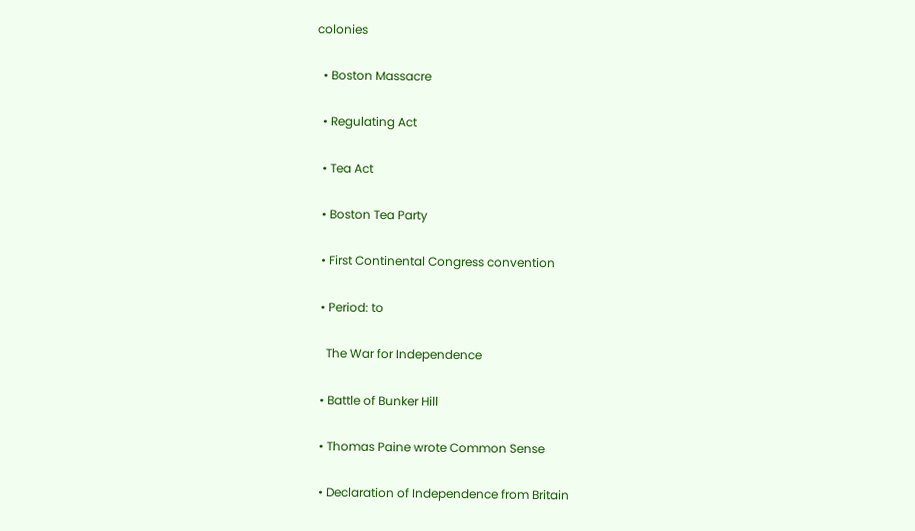colonies

  • Boston Massacre

  • Regulating Act

  • Tea Act

  • Boston Tea Party

  • First Continental Congress convention

  • Period: to

    The War for Independence

  • Battle of Bunker Hill

  • Thomas Paine wrote Common Sense

  • Declaration of Independence from Britain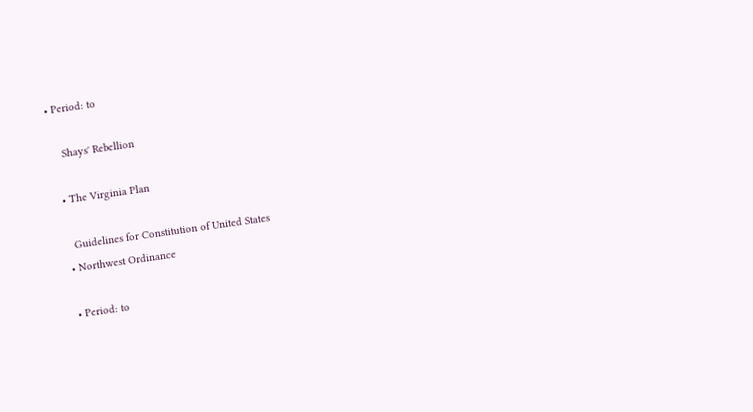• Period: to

    Shays' Rebellion

  • The Virginia Plan

    Guidelines for Constitution of United States
  • Northwest Ordinance

  • Period: to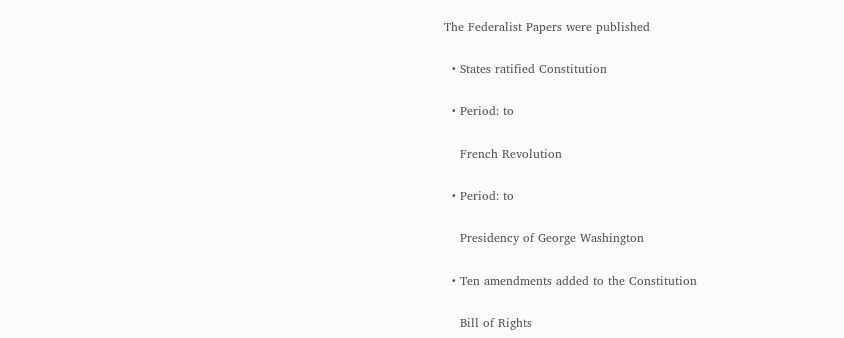The Federalist Papers were published

  • States ratified Constitution

  • Period: to

    French Revolution

  • Period: to

    Presidency of George Washington

  • Ten amendments added to the Constitution

    Bill of Rights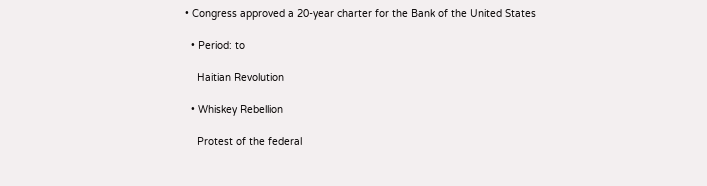• Congress approved a 20-year charter for the Bank of the United States

  • Period: to

    Haitian Revolution

  • Whiskey Rebellion

    Protest of the federal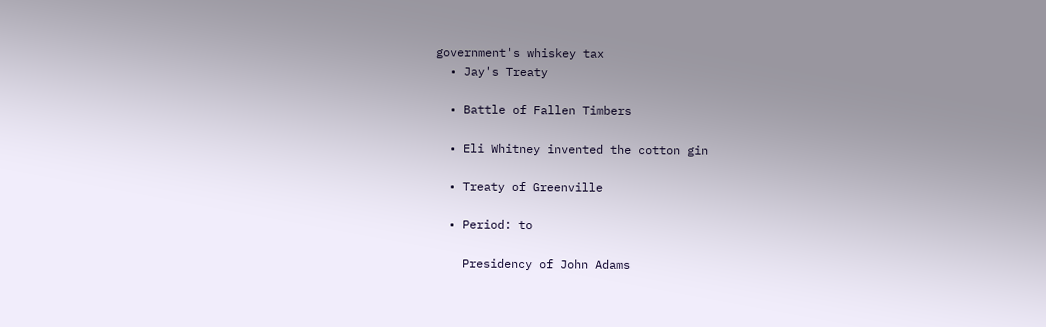government's whiskey tax
  • Jay's Treaty

  • Battle of Fallen Timbers

  • Eli Whitney invented the cotton gin

  • Treaty of Greenville

  • Period: to

    Presidency of John Adams